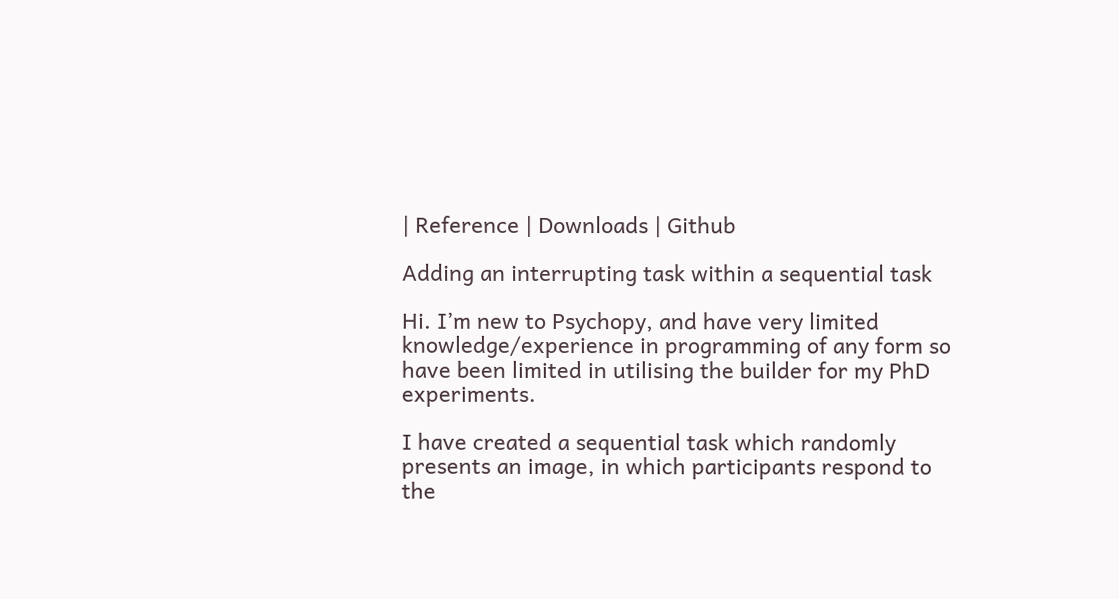| Reference | Downloads | Github

Adding an interrupting task within a sequential task

Hi. I’m new to Psychopy, and have very limited knowledge/experience in programming of any form so have been limited in utilising the builder for my PhD experiments.

I have created a sequential task which randomly presents an image, in which participants respond to the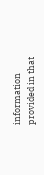information provided in that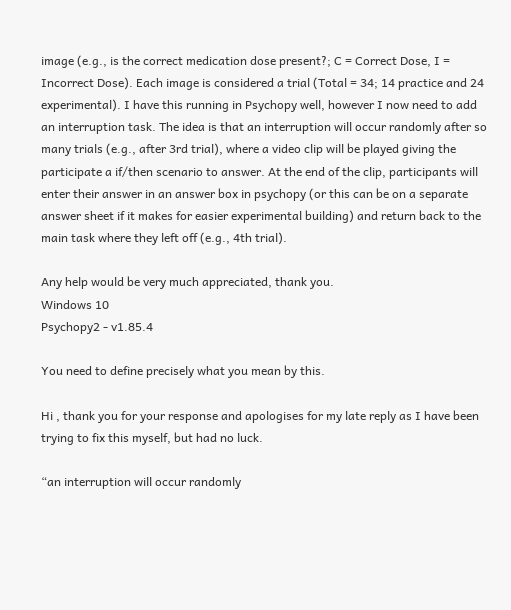image (e.g., is the correct medication dose present?; C = Correct Dose, I = Incorrect Dose). Each image is considered a trial (Total = 34; 14 practice and 24 experimental). I have this running in Psychopy well, however I now need to add an interruption task. The idea is that an interruption will occur randomly after so many trials (e.g., after 3rd trial), where a video clip will be played giving the participate a if/then scenario to answer. At the end of the clip, participants will enter their answer in an answer box in psychopy (or this can be on a separate answer sheet if it makes for easier experimental building) and return back to the main task where they left off (e.g., 4th trial).

Any help would be very much appreciated, thank you.
Windows 10
Psychopy2 - v1.85.4

You need to define precisely what you mean by this.

Hi , thank you for your response and apologises for my late reply as I have been trying to fix this myself, but had no luck.

“an interruption will occur randomly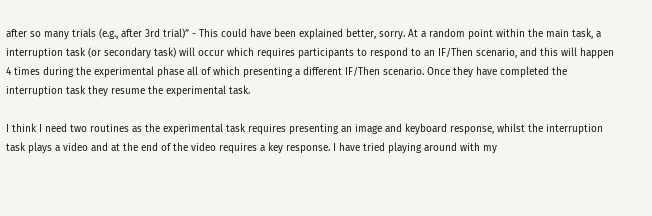after so many trials (e.g., after 3rd trial)” - This could have been explained better, sorry. At a random point within the main task, a interruption task (or secondary task) will occur which requires participants to respond to an IF/Then scenario, and this will happen 4 times during the experimental phase all of which presenting a different IF/Then scenario. Once they have completed the interruption task they resume the experimental task.

I think I need two routines as the experimental task requires presenting an image and keyboard response, whilst the interruption task plays a video and at the end of the video requires a key response. I have tried playing around with my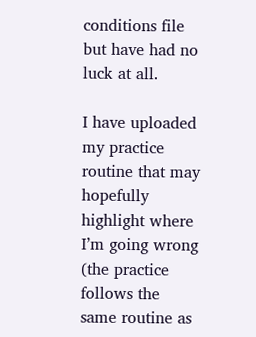conditions file but have had no luck at all.

I have uploaded my practice routine that may hopefully highlight where I’m going wrong (the practice follows the same routine as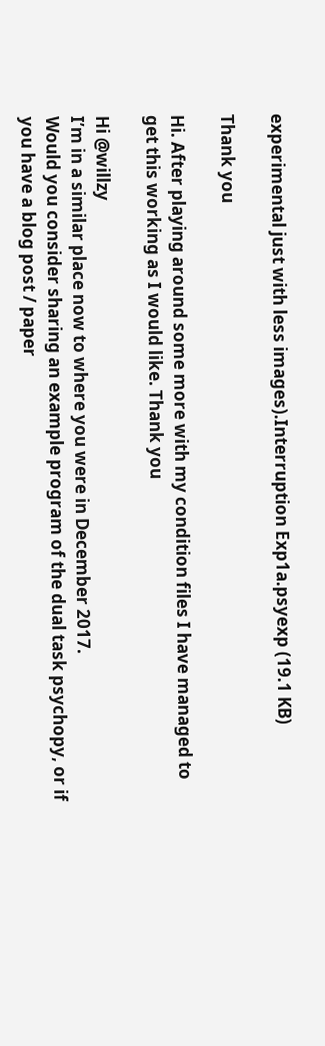experimental just with less images).Interruption Exp1a.psyexp (19.1 KB)

Thank you

Hi. After playing around some more with my condition files I have managed to get this working as I would like. Thank you

Hi @willzy
I’m in a similar place now to where you were in December 2017.
Would you consider sharing an example program of the dual task psychopy, or if you have a blog post / paper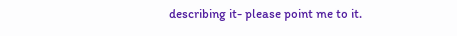describing it- please point me to it.